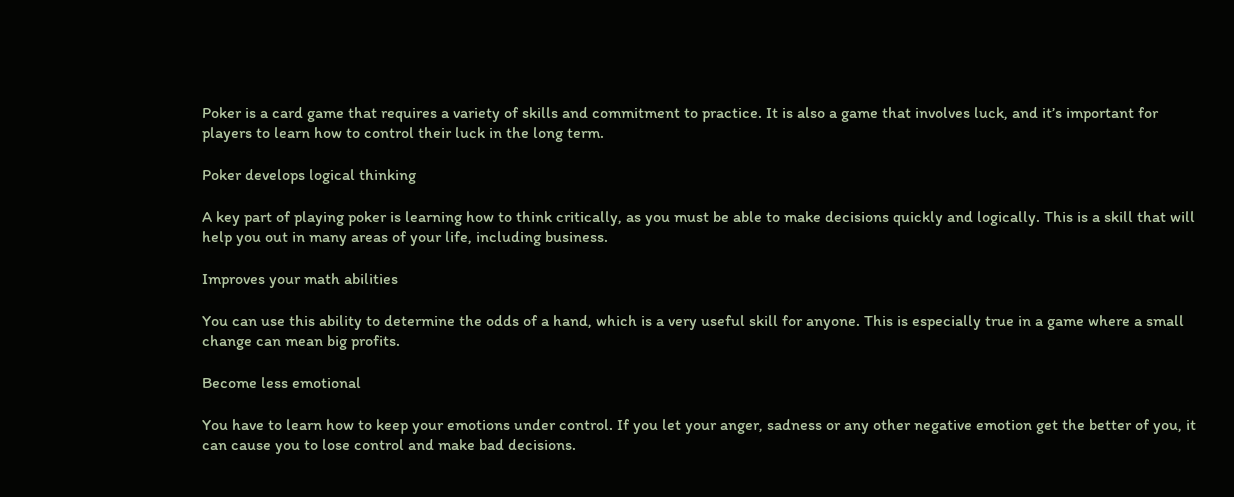Poker is a card game that requires a variety of skills and commitment to practice. It is also a game that involves luck, and it’s important for players to learn how to control their luck in the long term.

Poker develops logical thinking

A key part of playing poker is learning how to think critically, as you must be able to make decisions quickly and logically. This is a skill that will help you out in many areas of your life, including business.

Improves your math abilities

You can use this ability to determine the odds of a hand, which is a very useful skill for anyone. This is especially true in a game where a small change can mean big profits.

Become less emotional

You have to learn how to keep your emotions under control. If you let your anger, sadness or any other negative emotion get the better of you, it can cause you to lose control and make bad decisions.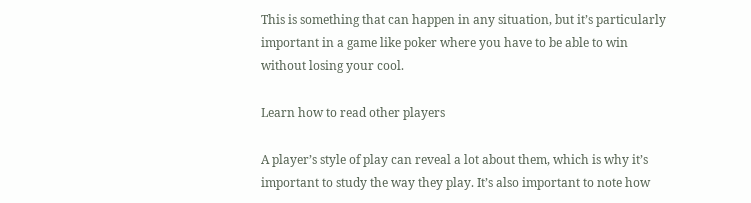This is something that can happen in any situation, but it’s particularly important in a game like poker where you have to be able to win without losing your cool.

Learn how to read other players

A player’s style of play can reveal a lot about them, which is why it’s important to study the way they play. It’s also important to note how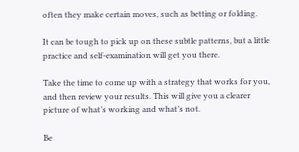often they make certain moves, such as betting or folding.

It can be tough to pick up on these subtle patterns, but a little practice and self-examination will get you there.

Take the time to come up with a strategy that works for you, and then review your results. This will give you a clearer picture of what’s working and what’s not.

Be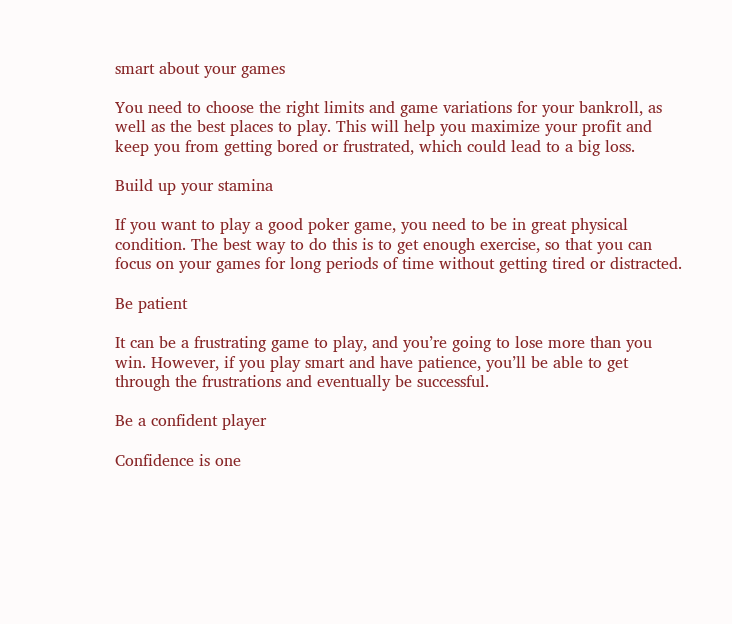smart about your games

You need to choose the right limits and game variations for your bankroll, as well as the best places to play. This will help you maximize your profit and keep you from getting bored or frustrated, which could lead to a big loss.

Build up your stamina

If you want to play a good poker game, you need to be in great physical condition. The best way to do this is to get enough exercise, so that you can focus on your games for long periods of time without getting tired or distracted.

Be patient

It can be a frustrating game to play, and you’re going to lose more than you win. However, if you play smart and have patience, you’ll be able to get through the frustrations and eventually be successful.

Be a confident player

Confidence is one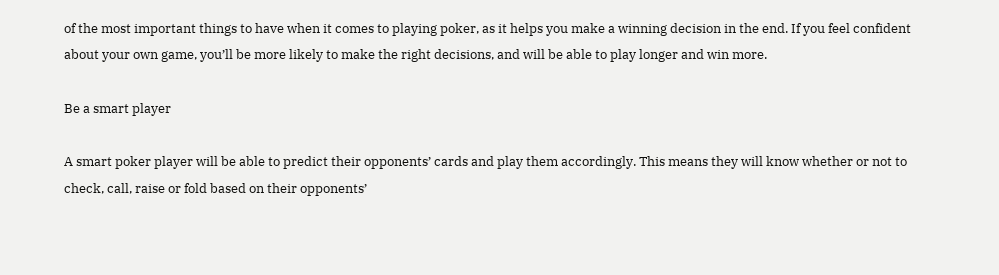of the most important things to have when it comes to playing poker, as it helps you make a winning decision in the end. If you feel confident about your own game, you’ll be more likely to make the right decisions, and will be able to play longer and win more.

Be a smart player

A smart poker player will be able to predict their opponents’ cards and play them accordingly. This means they will know whether or not to check, call, raise or fold based on their opponents’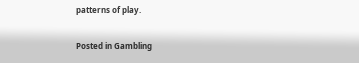patterns of play.

Posted in Gambling